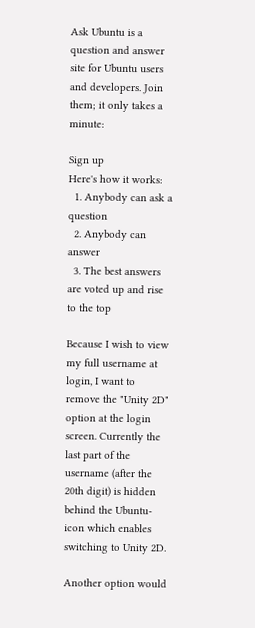Ask Ubuntu is a question and answer site for Ubuntu users and developers. Join them; it only takes a minute:

Sign up
Here's how it works:
  1. Anybody can ask a question
  2. Anybody can answer
  3. The best answers are voted up and rise to the top

Because I wish to view my full username at login, I want to remove the "Unity 2D" option at the login screen. Currently the last part of the username (after the 20th digit) is hidden behind the Ubuntu-icon which enables switching to Unity 2D.

Another option would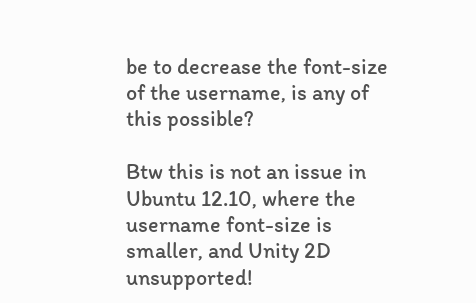be to decrease the font-size of the username, is any of this possible?

Btw this is not an issue in Ubuntu 12.10, where the username font-size is smaller, and Unity 2D unsupported!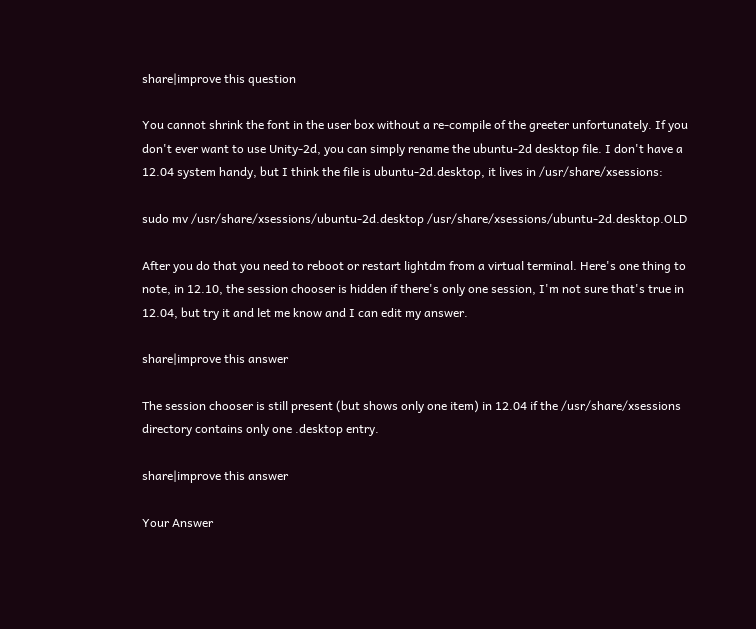share|improve this question

You cannot shrink the font in the user box without a re-compile of the greeter unfortunately. If you don't ever want to use Unity-2d, you can simply rename the ubuntu-2d desktop file. I don't have a 12.04 system handy, but I think the file is ubuntu-2d.desktop, it lives in /usr/share/xsessions:

sudo mv /usr/share/xsessions/ubuntu-2d.desktop /usr/share/xsessions/ubuntu-2d.desktop.OLD

After you do that you need to reboot or restart lightdm from a virtual terminal. Here's one thing to note, in 12.10, the session chooser is hidden if there's only one session, I'm not sure that's true in 12.04, but try it and let me know and I can edit my answer.

share|improve this answer

The session chooser is still present (but shows only one item) in 12.04 if the /usr/share/xsessions directory contains only one .desktop entry.

share|improve this answer

Your Answer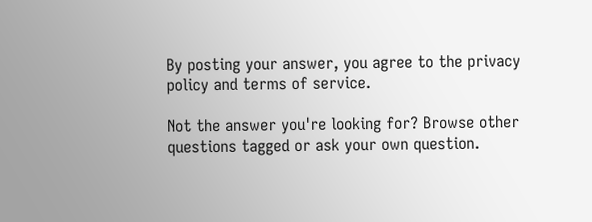By posting your answer, you agree to the privacy policy and terms of service.

Not the answer you're looking for? Browse other questions tagged or ask your own question.